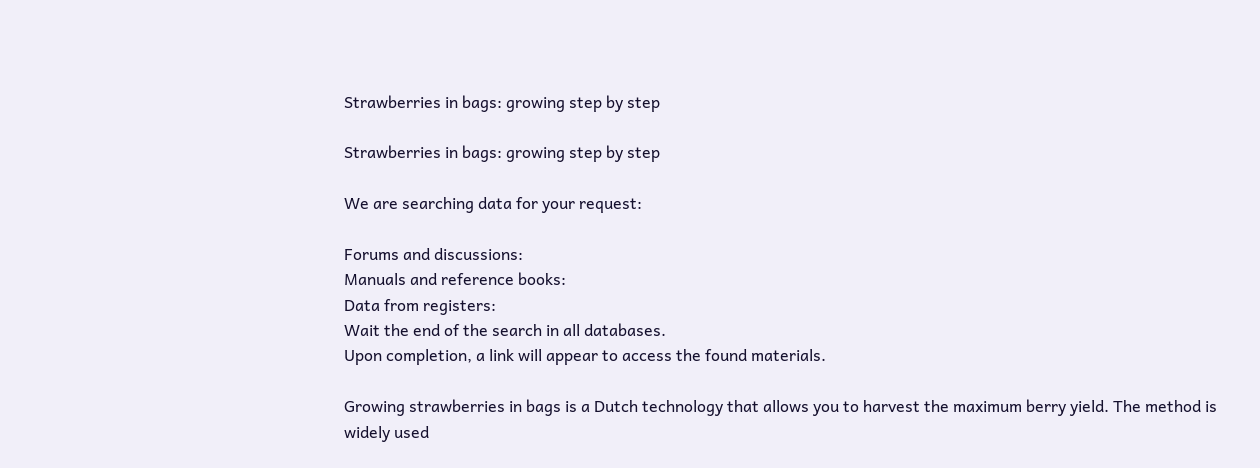Strawberries in bags: growing step by step

Strawberries in bags: growing step by step

We are searching data for your request:

Forums and discussions:
Manuals and reference books:
Data from registers:
Wait the end of the search in all databases.
Upon completion, a link will appear to access the found materials.

Growing strawberries in bags is a Dutch technology that allows you to harvest the maximum berry yield. The method is widely used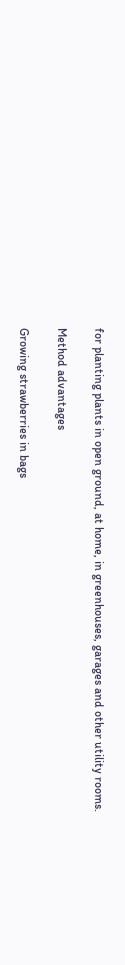for planting plants in open ground, at home, in greenhouses, garages and other utility rooms.

Method advantages

Growing strawberries in bags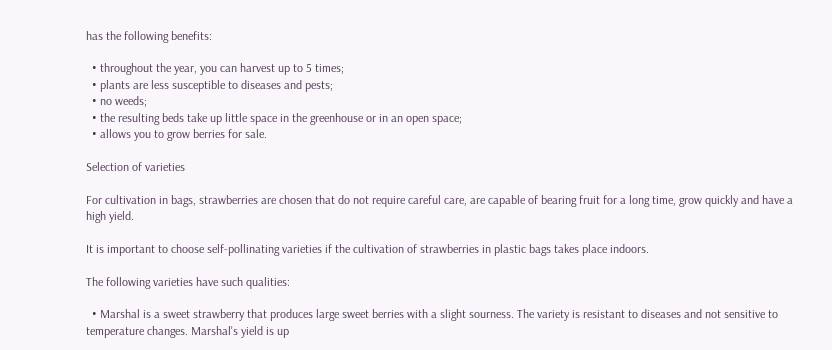has the following benefits:

  • throughout the year, you can harvest up to 5 times;
  • plants are less susceptible to diseases and pests;
  • no weeds;
  • the resulting beds take up little space in the greenhouse or in an open space;
  • allows you to grow berries for sale.

Selection of varieties

For cultivation in bags, strawberries are chosen that do not require careful care, are capable of bearing fruit for a long time, grow quickly and have a high yield.

It is important to choose self-pollinating varieties if the cultivation of strawberries in plastic bags takes place indoors.

The following varieties have such qualities:

  • Marshal is a sweet strawberry that produces large sweet berries with a slight sourness. The variety is resistant to diseases and not sensitive to temperature changes. Marshal's yield is up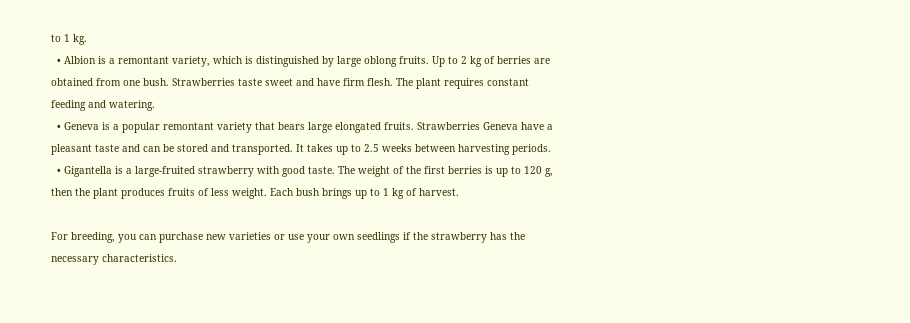to 1 kg.
  • Albion is a remontant variety, which is distinguished by large oblong fruits. Up to 2 kg of berries are obtained from one bush. Strawberries taste sweet and have firm flesh. The plant requires constant feeding and watering.
  • Geneva is a popular remontant variety that bears large elongated fruits. Strawberries Geneva have a pleasant taste and can be stored and transported. It takes up to 2.5 weeks between harvesting periods.
  • Gigantella is a large-fruited strawberry with good taste. The weight of the first berries is up to 120 g, then the plant produces fruits of less weight. Each bush brings up to 1 kg of harvest.

For breeding, you can purchase new varieties or use your own seedlings if the strawberry has the necessary characteristics.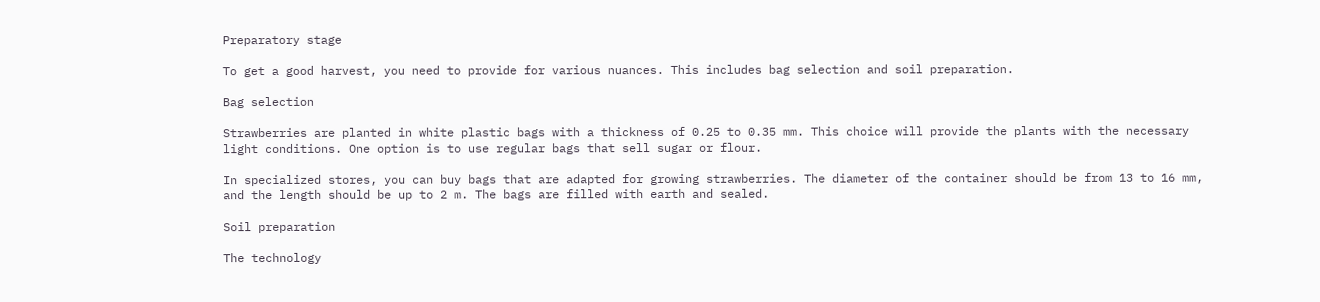Preparatory stage

To get a good harvest, you need to provide for various nuances. This includes bag selection and soil preparation.

Bag selection

Strawberries are planted in white plastic bags with a thickness of 0.25 to 0.35 mm. This choice will provide the plants with the necessary light conditions. One option is to use regular bags that sell sugar or flour.

In specialized stores, you can buy bags that are adapted for growing strawberries. The diameter of the container should be from 13 to 16 mm, and the length should be up to 2 m. The bags are filled with earth and sealed.

Soil preparation

The technology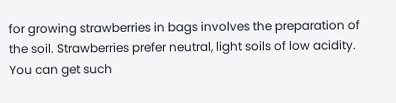for growing strawberries in bags involves the preparation of the soil. Strawberries prefer neutral, light soils of low acidity. You can get such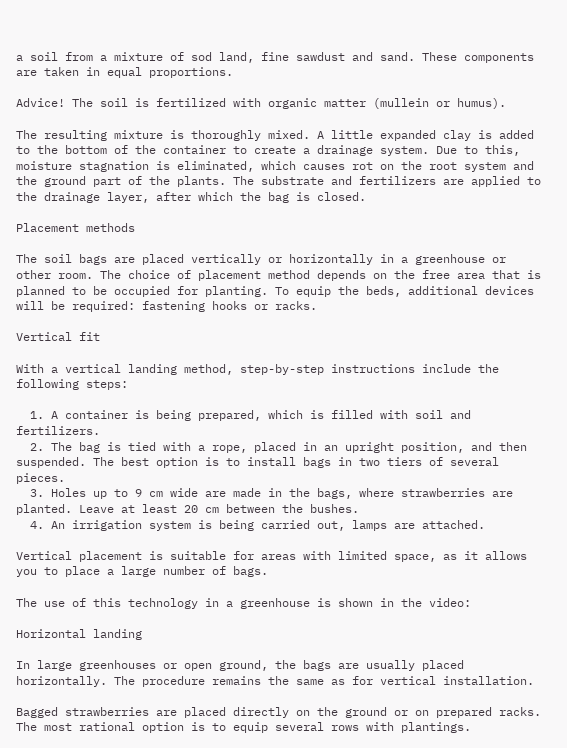a soil from a mixture of sod land, fine sawdust and sand. These components are taken in equal proportions.

Advice! The soil is fertilized with organic matter (mullein or humus).

The resulting mixture is thoroughly mixed. A little expanded clay is added to the bottom of the container to create a drainage system. Due to this, moisture stagnation is eliminated, which causes rot on the root system and the ground part of the plants. The substrate and fertilizers are applied to the drainage layer, after which the bag is closed.

Placement methods

The soil bags are placed vertically or horizontally in a greenhouse or other room. The choice of placement method depends on the free area that is planned to be occupied for planting. To equip the beds, additional devices will be required: fastening hooks or racks.

Vertical fit

With a vertical landing method, step-by-step instructions include the following steps:

  1. A container is being prepared, which is filled with soil and fertilizers.
  2. The bag is tied with a rope, placed in an upright position, and then suspended. The best option is to install bags in two tiers of several pieces.
  3. Holes up to 9 cm wide are made in the bags, where strawberries are planted. Leave at least 20 cm between the bushes.
  4. An irrigation system is being carried out, lamps are attached.

Vertical placement is suitable for areas with limited space, as it allows you to place a large number of bags.

The use of this technology in a greenhouse is shown in the video:

Horizontal landing

In large greenhouses or open ground, the bags are usually placed horizontally. The procedure remains the same as for vertical installation.

Bagged strawberries are placed directly on the ground or on prepared racks. The most rational option is to equip several rows with plantings.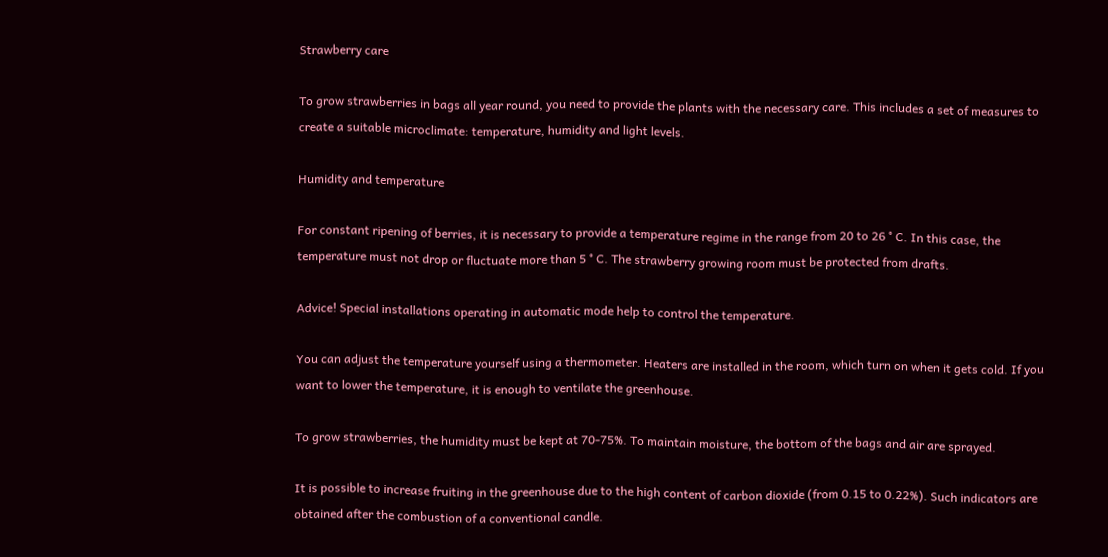Strawberry care

To grow strawberries in bags all year round, you need to provide the plants with the necessary care. This includes a set of measures to create a suitable microclimate: temperature, humidity and light levels.

Humidity and temperature

For constant ripening of berries, it is necessary to provide a temperature regime in the range from 20 to 26 ° C. In this case, the temperature must not drop or fluctuate more than 5 ° C. The strawberry growing room must be protected from drafts.

Advice! Special installations operating in automatic mode help to control the temperature.

You can adjust the temperature yourself using a thermometer. Heaters are installed in the room, which turn on when it gets cold. If you want to lower the temperature, it is enough to ventilate the greenhouse.

To grow strawberries, the humidity must be kept at 70-75%. To maintain moisture, the bottom of the bags and air are sprayed.

It is possible to increase fruiting in the greenhouse due to the high content of carbon dioxide (from 0.15 to 0.22%). Such indicators are obtained after the combustion of a conventional candle.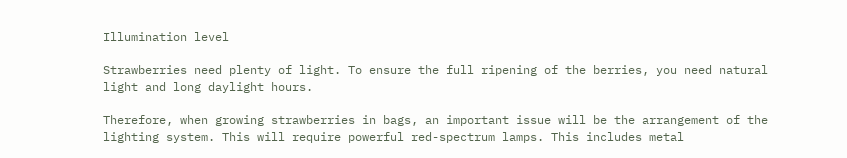Illumination level

Strawberries need plenty of light. To ensure the full ripening of the berries, you need natural light and long daylight hours.

Therefore, when growing strawberries in bags, an important issue will be the arrangement of the lighting system. This will require powerful red-spectrum lamps. This includes metal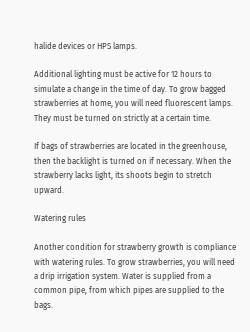halide devices or HPS lamps.

Additional lighting must be active for 12 hours to simulate a change in the time of day. To grow bagged strawberries at home, you will need fluorescent lamps. They must be turned on strictly at a certain time.

If bags of strawberries are located in the greenhouse, then the backlight is turned on if necessary. When the strawberry lacks light, its shoots begin to stretch upward.

Watering rules

Another condition for strawberry growth is compliance with watering rules. To grow strawberries, you will need a drip irrigation system. Water is supplied from a common pipe, from which pipes are supplied to the bags.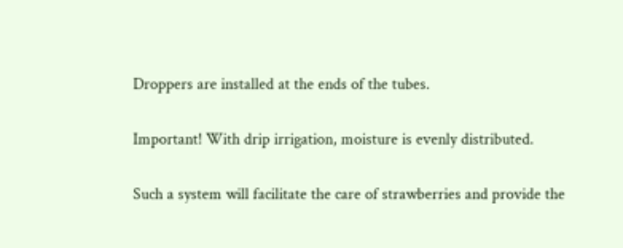Droppers are installed at the ends of the tubes.

Important! With drip irrigation, moisture is evenly distributed.

Such a system will facilitate the care of strawberries and provide the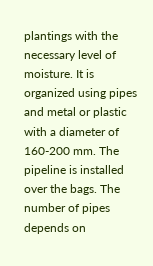plantings with the necessary level of moisture. It is organized using pipes and metal or plastic with a diameter of 160-200 mm. The pipeline is installed over the bags. The number of pipes depends on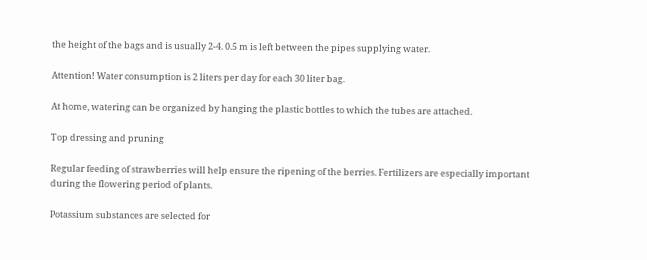the height of the bags and is usually 2-4. 0.5 m is left between the pipes supplying water.

Attention! Water consumption is 2 liters per day for each 30 liter bag.

At home, watering can be organized by hanging the plastic bottles to which the tubes are attached.

Top dressing and pruning

Regular feeding of strawberries will help ensure the ripening of the berries. Fertilizers are especially important during the flowering period of plants.

Potassium substances are selected for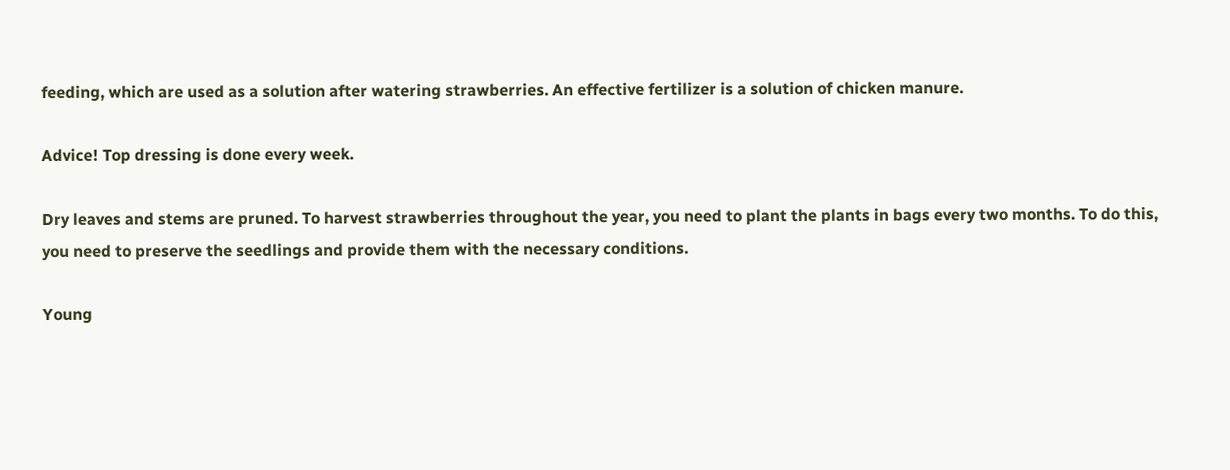feeding, which are used as a solution after watering strawberries. An effective fertilizer is a solution of chicken manure.

Advice! Top dressing is done every week.

Dry leaves and stems are pruned. To harvest strawberries throughout the year, you need to plant the plants in bags every two months. To do this, you need to preserve the seedlings and provide them with the necessary conditions.

Young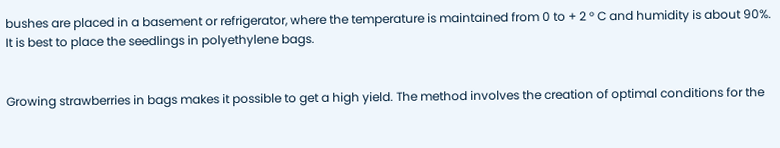bushes are placed in a basement or refrigerator, where the temperature is maintained from 0 to + 2 ° C and humidity is about 90%. It is best to place the seedlings in polyethylene bags.


Growing strawberries in bags makes it possible to get a high yield. The method involves the creation of optimal conditions for the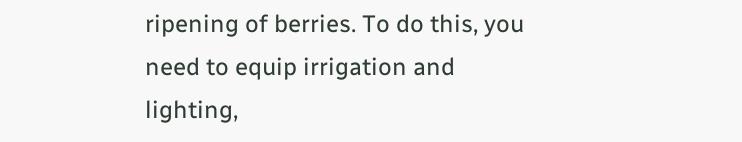ripening of berries. To do this, you need to equip irrigation and lighting,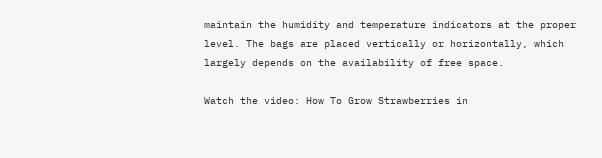maintain the humidity and temperature indicators at the proper level. The bags are placed vertically or horizontally, which largely depends on the availability of free space.

Watch the video: How To Grow Strawberries in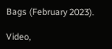Bags (February 2023).

Video,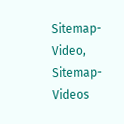Sitemap-Video, Sitemap-Videos